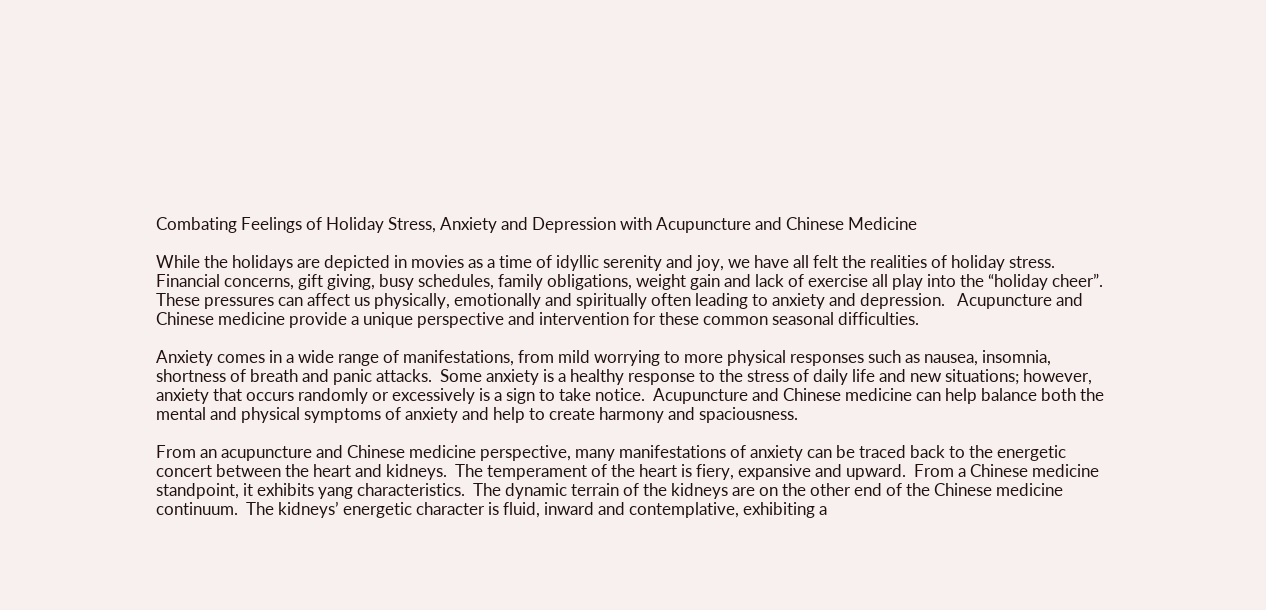Combating Feelings of Holiday Stress, Anxiety and Depression with Acupuncture and Chinese Medicine

While the holidays are depicted in movies as a time of idyllic serenity and joy, we have all felt the realities of holiday stress.  Financial concerns, gift giving, busy schedules, family obligations, weight gain and lack of exercise all play into the “holiday cheer”.  These pressures can affect us physically, emotionally and spiritually often leading to anxiety and depression.   Acupuncture and Chinese medicine provide a unique perspective and intervention for these common seasonal difficulties.

Anxiety comes in a wide range of manifestations, from mild worrying to more physical responses such as nausea, insomnia, shortness of breath and panic attacks.  Some anxiety is a healthy response to the stress of daily life and new situations; however, anxiety that occurs randomly or excessively is a sign to take notice.  Acupuncture and Chinese medicine can help balance both the mental and physical symptoms of anxiety and help to create harmony and spaciousness.

From an acupuncture and Chinese medicine perspective, many manifestations of anxiety can be traced back to the energetic concert between the heart and kidneys.  The temperament of the heart is fiery, expansive and upward.  From a Chinese medicine standpoint, it exhibits yang characteristics.  The dynamic terrain of the kidneys are on the other end of the Chinese medicine continuum.  The kidneys’ energetic character is fluid, inward and contemplative, exhibiting a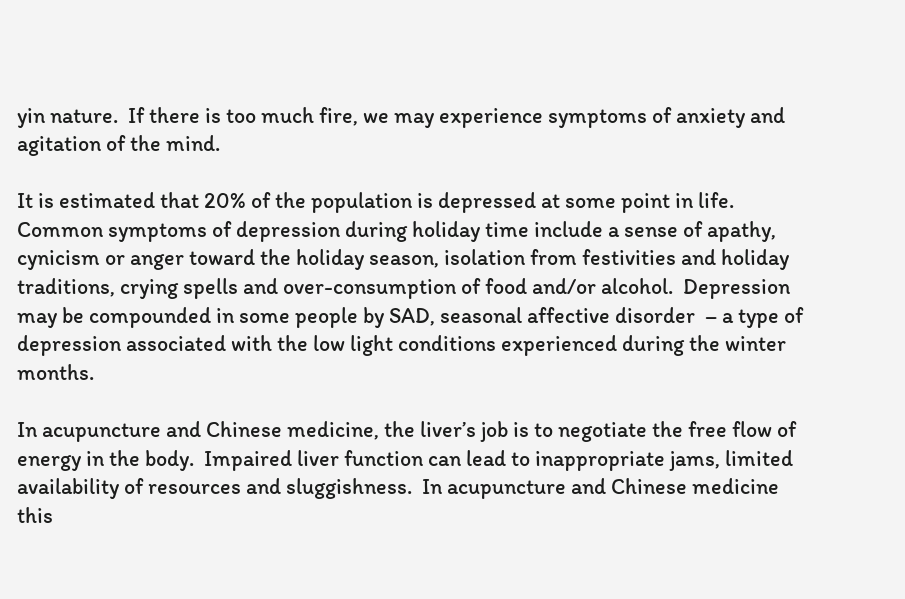yin nature.  If there is too much fire, we may experience symptoms of anxiety and agitation of the mind.

It is estimated that 20% of the population is depressed at some point in life.  Common symptoms of depression during holiday time include a sense of apathy, cynicism or anger toward the holiday season, isolation from festivities and holiday traditions, crying spells and over-consumption of food and/or alcohol.  Depression may be compounded in some people by SAD, seasonal affective disorder  – a type of depression associated with the low light conditions experienced during the winter months.

In acupuncture and Chinese medicine, the liver’s job is to negotiate the free flow of energy in the body.  Impaired liver function can lead to inappropriate jams, limited availability of resources and sluggishness.  In acupuncture and Chinese medicine this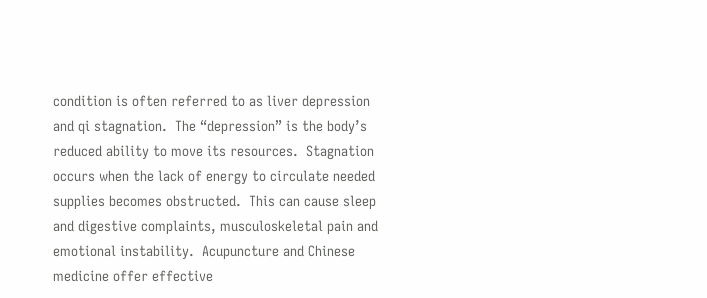condition is often referred to as liver depression and qi stagnation.  The “depression” is the body’s reduced ability to move its resources.  Stagnation occurs when the lack of energy to circulate needed supplies becomes obstructed.  This can cause sleep and digestive complaints, musculoskeletal pain and emotional instability.  Acupuncture and Chinese medicine offer effective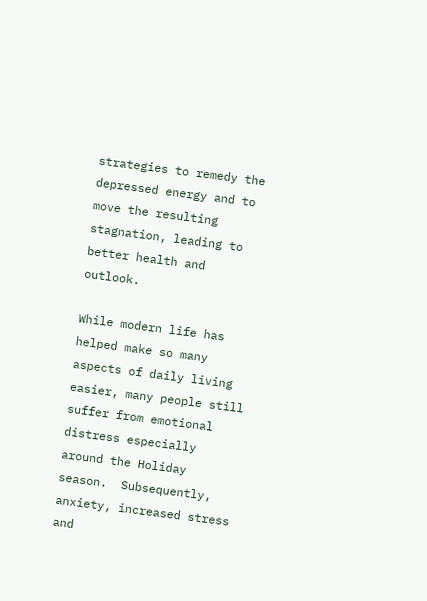strategies to remedy the depressed energy and to move the resulting stagnation, leading to better health and outlook.

While modern life has helped make so many aspects of daily living easier, many people still suffer from emotional distress especially around the Holiday season.  Subsequently, anxiety, increased stress and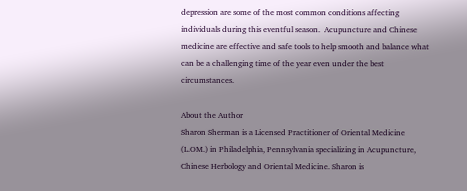depression are some of the most common conditions affecting individuals during this eventful season.  Acupuncture and Chinese medicine are effective and safe tools to help smooth and balance what can be a challenging time of the year even under the best circumstances.

About the Author
Sharon Sherman is a Licensed Practitioner of Oriental Medicine (L.OM.) in Philadelphia, Pennsylvania specializing in Acupuncture, Chinese Herbology and Oriental Medicine. Sharon is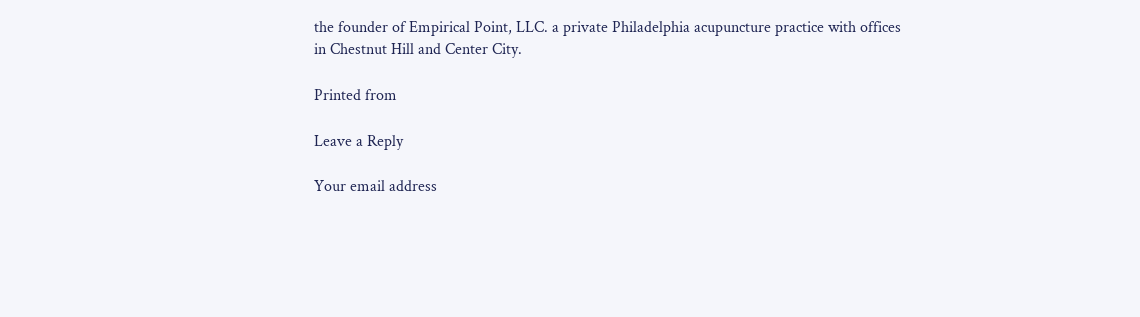the founder of Empirical Point, LLC. a private Philadelphia acupuncture practice with offices in Chestnut Hill and Center City.

Printed from

Leave a Reply

Your email address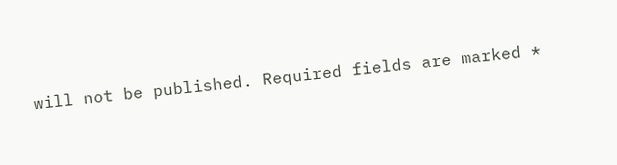will not be published. Required fields are marked *